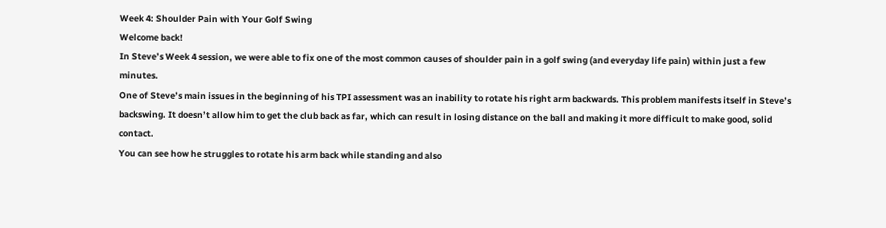Week 4: Shoulder Pain with Your Golf Swing
Welcome back!
In Steve’s Week 4 session, we were able to fix one of the most common causes of shoulder pain in a golf swing (and everyday life pain) within just a few minutes.
One of Steve’s main issues in the beginning of his TPI assessment was an inability to rotate his right arm backwards. This problem manifests itself in Steve’s backswing. It doesn’t allow him to get the club back as far, which can result in losing distance on the ball and making it more difficult to make good, solid contact.
You can see how he struggles to rotate his arm back while standing and also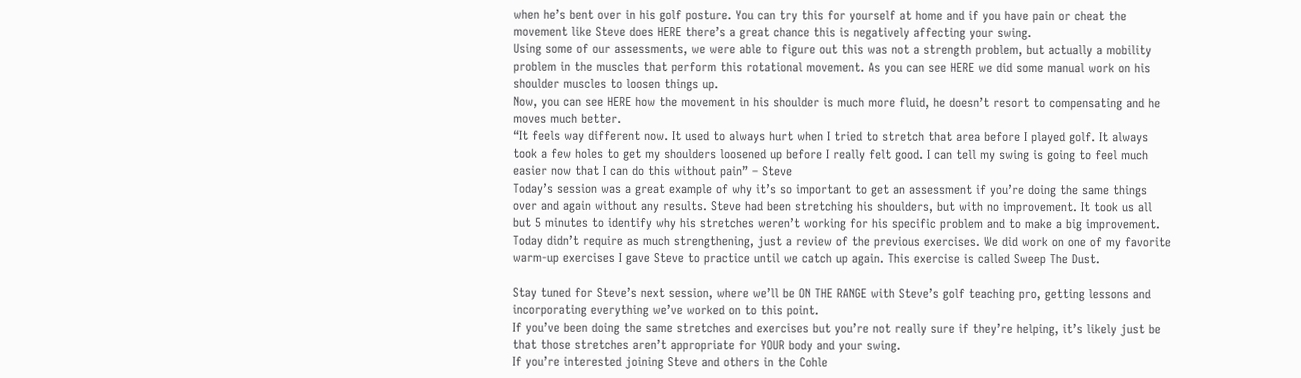when he’s bent over in his golf posture. You can try this for yourself at home and if you have pain or cheat the movement like Steve does HERE there’s a great chance this is negatively affecting your swing.
Using some of our assessments, we were able to figure out this was not a strength problem, but actually a mobility problem in the muscles that perform this rotational movement. As you can see HERE we did some manual work on his shoulder muscles to loosen things up.
Now, you can see HERE how the movement in his shoulder is much more fluid, he doesn’t resort to compensating and he moves much better.
“It feels way different now. It used to always hurt when I tried to stretch that area before I played golf. It always took a few holes to get my shoulders loosened up before I really felt good. I can tell my swing is going to feel much easier now that I can do this without pain” – Steve
Today’s session was a great example of why it’s so important to get an assessment if you’re doing the same things over and again without any results. Steve had been stretching his shoulders, but with no improvement. It took us all but 5 minutes to identify why his stretches weren’t working for his specific problem and to make a big improvement.
Today didn’t require as much strengthening, just a review of the previous exercises. We did work on one of my favorite warm-up exercises I gave Steve to practice until we catch up again. This exercise is called Sweep The Dust.

Stay tuned for Steve’s next session, where we’ll be ON THE RANGE with Steve’s golf teaching pro, getting lessons and incorporating everything we’ve worked on to this point.
If you’ve been doing the same stretches and exercises but you’re not really sure if they’re helping, it’s likely just be that those stretches aren’t appropriate for YOUR body and your swing.
If you’re interested joining Steve and others in the Cohle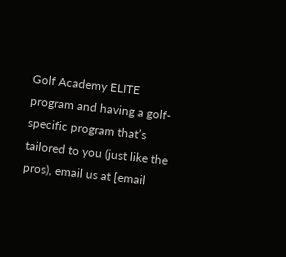Golf Academy ELITE program and having a golf-specific program that’s tailored to you (just like the pros), email us at [email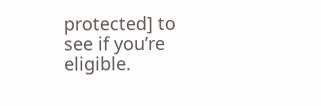protected] to see if you’re eligible.